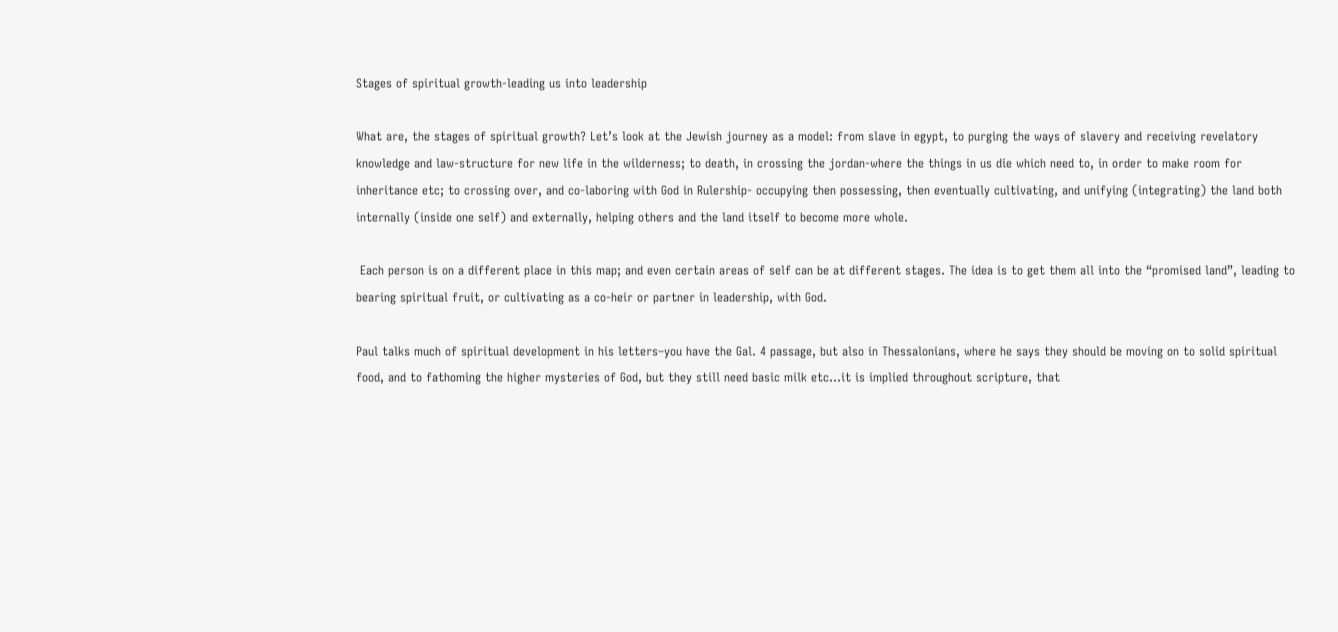Stages of spiritual growth-leading us into leadership

What are, the stages of spiritual growth? Let’s look at the Jewish journey as a model: from slave in egypt, to purging the ways of slavery and receiving revelatory knowledge and law-structure for new life in the wilderness; to death, in crossing the jordan-where the things in us die which need to, in order to make room for inheritance etc; to crossing over, and co-laboring with God in Rulership- occupying then possessing, then eventually cultivating, and unifying (integrating) the land both internally (inside one self) and externally, helping others and the land itself to become more whole.

 Each person is on a different place in this map; and even certain areas of self can be at different stages. The idea is to get them all into the “promised land”, leading to bearing spiritual fruit, or cultivating as a co-heir or partner in leadership, with God.

Paul talks much of spiritual development in his letters–you have the Gal. 4 passage, but also in Thessalonians, where he says they should be moving on to solid spiritual food, and to fathoming the higher mysteries of God, but they still need basic milk etc…it is implied throughout scripture, that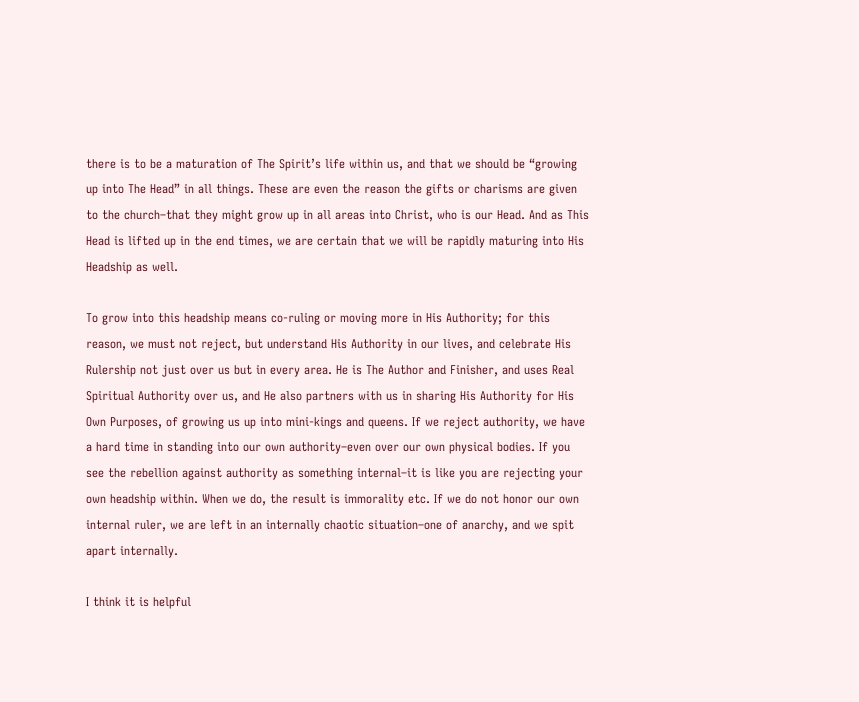there is to be a maturation of The Spirit’s life within us, and that we should be “growing up into The Head” in all things. These are even the reason the gifts or charisms are given to the church–that they might grow up in all areas into Christ, who is our Head. And as This Head is lifted up in the end times, we are certain that we will be rapidly maturing into His Headship as well.

To grow into this headship means co-ruling or moving more in His Authority; for this reason, we must not reject, but understand His Authority in our lives, and celebrate His Rulership not just over us but in every area. He is The Author and Finisher, and uses Real Spiritual Authority over us, and He also partners with us in sharing His Authority for His Own Purposes, of growing us up into mini-kings and queens. If we reject authority, we have a hard time in standing into our own authority–even over our own physical bodies. If you see the rebellion against authority as something internal–it is like you are rejecting your own headship within. When we do, the result is immorality etc. If we do not honor our own internal ruler, we are left in an internally chaotic situation–one of anarchy, and we spit apart internally.

I think it is helpful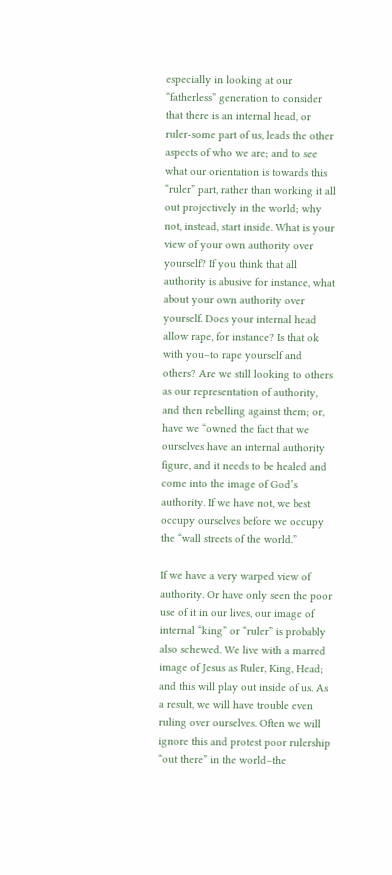especially in looking at our “fatherless” generation to consider that there is an internal head, or ruler-some part of us, leads the other aspects of who we are; and to see what our orientation is towards this “ruler” part, rather than working it all out projectively in the world; why not, instead, start inside. What is your view of your own authority over yourself? If you think that all authority is abusive for instance, what about your own authority over yourself. Does your internal head allow rape, for instance? Is that ok with you–to rape yourself and others? Are we still looking to others as our representation of authority, and then rebelling against them; or, have we “owned the fact that we ourselves have an internal authority figure, and it needs to be healed and come into the image of God’s authority. If we have not, we best occupy ourselves before we occupy the “wall streets of the world.”

If we have a very warped view of authority. Or have only seen the poor use of it in our lives, our image of internal “king” or “ruler” is probably also schewed. We live with a marred image of Jesus as Ruler, King, Head; and this will play out inside of us. As a result, we will have trouble even ruling over ourselves. Often we will ignore this and protest poor rulership “out there” in the world–the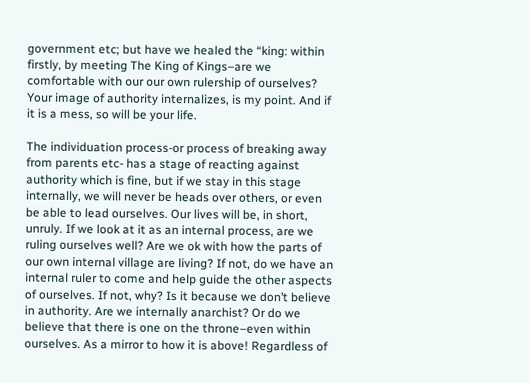government etc; but have we healed the “king: within firstly, by meeting The King of Kings–are we comfortable with our our own rulership of ourselves? Your image of authority internalizes, is my point. And if it is a mess, so will be your life.

The individuation process-or process of breaking away from parents etc- has a stage of reacting against authority which is fine, but if we stay in this stage internally, we will never be heads over others, or even be able to lead ourselves. Our lives will be, in short, unruly. If we look at it as an internal process, are we ruling ourselves well? Are we ok with how the parts of our own internal village are living? If not, do we have an internal ruler to come and help guide the other aspects of ourselves. If not, why? Is it because we don’t believe in authority. Are we internally anarchist? Or do we believe that there is one on the throne–even within ourselves. As a mirror to how it is above! Regardless of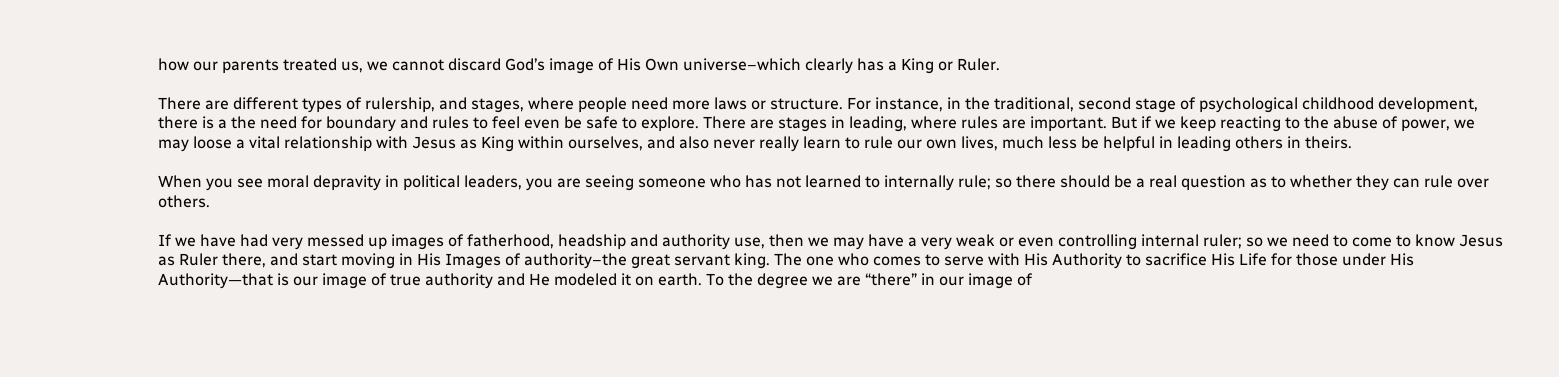how our parents treated us, we cannot discard God’s image of His Own universe–which clearly has a King or Ruler.

There are different types of rulership, and stages, where people need more laws or structure. For instance, in the traditional, second stage of psychological childhood development, there is a the need for boundary and rules to feel even be safe to explore. There are stages in leading, where rules are important. But if we keep reacting to the abuse of power, we may loose a vital relationship with Jesus as King within ourselves, and also never really learn to rule our own lives, much less be helpful in leading others in theirs.

When you see moral depravity in political leaders, you are seeing someone who has not learned to internally rule; so there should be a real question as to whether they can rule over others.

If we have had very messed up images of fatherhood, headship and authority use, then we may have a very weak or even controlling internal ruler; so we need to come to know Jesus as Ruler there, and start moving in His Images of authority–the great servant king. The one who comes to serve with His Authority to sacrifice His Life for those under His Authority—that is our image of true authority and He modeled it on earth. To the degree we are “there” in our image of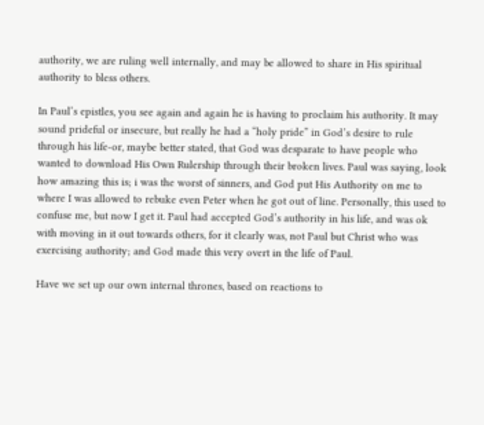authority, we are ruling well internally, and may be allowed to share in His spiritual authority to bless others.

In Paul’s epistles, you see again and again he is having to proclaim his authority. It may sound prideful or insecure, but really he had a “holy pride” in God’s desire to rule through his life-or, maybe better stated, that God was desparate to have people who wanted to download His Own Rulership through their broken lives. Paul was saying, look how amazing this is; i was the worst of sinners, and God put His Authority on me to where I was allowed to rebuke even Peter when he got out of line. Personally, this used to confuse me, but now I get it. Paul had accepted God’s authority in his life, and was ok with moving in it out towards others, for it clearly was, not Paul but Christ who was exercising authority; and God made this very overt in the life of Paul.

Have we set up our own internal thrones, based on reactions to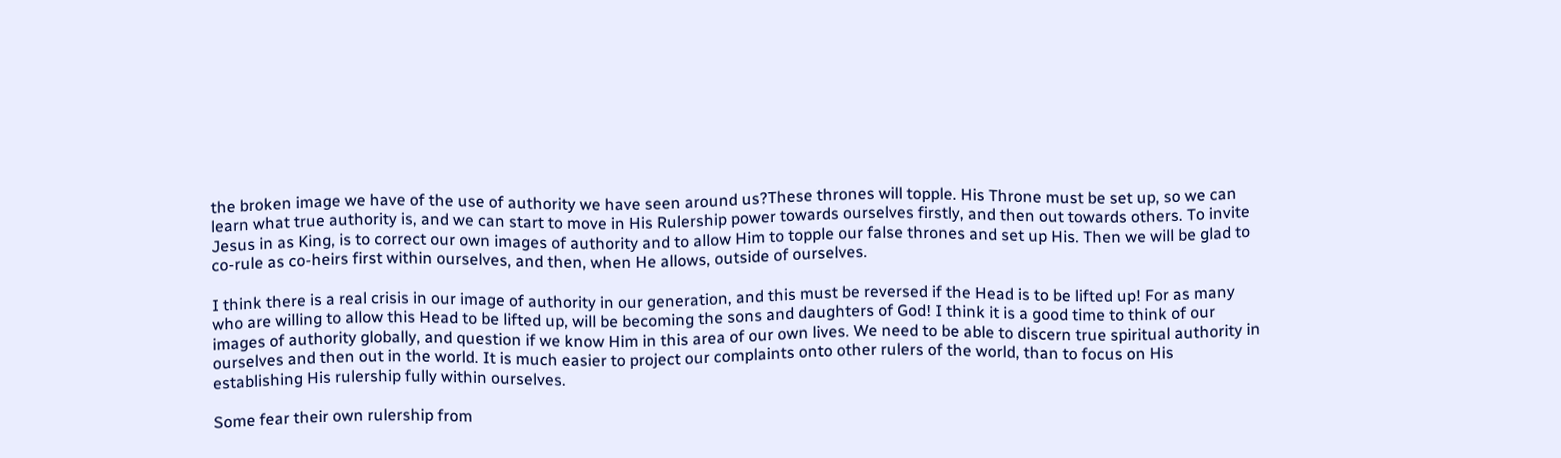the broken image we have of the use of authority we have seen around us?These thrones will topple. His Throne must be set up, so we can learn what true authority is, and we can start to move in His Rulership power towards ourselves firstly, and then out towards others. To invite Jesus in as King, is to correct our own images of authority and to allow Him to topple our false thrones and set up His. Then we will be glad to co-rule as co-heirs first within ourselves, and then, when He allows, outside of ourselves.

I think there is a real crisis in our image of authority in our generation, and this must be reversed if the Head is to be lifted up! For as many who are willing to allow this Head to be lifted up, will be becoming the sons and daughters of God! I think it is a good time to think of our images of authority globally, and question if we know Him in this area of our own lives. We need to be able to discern true spiritual authority in ourselves and then out in the world. It is much easier to project our complaints onto other rulers of the world, than to focus on His establishing His rulership fully within ourselves.

Some fear their own rulership from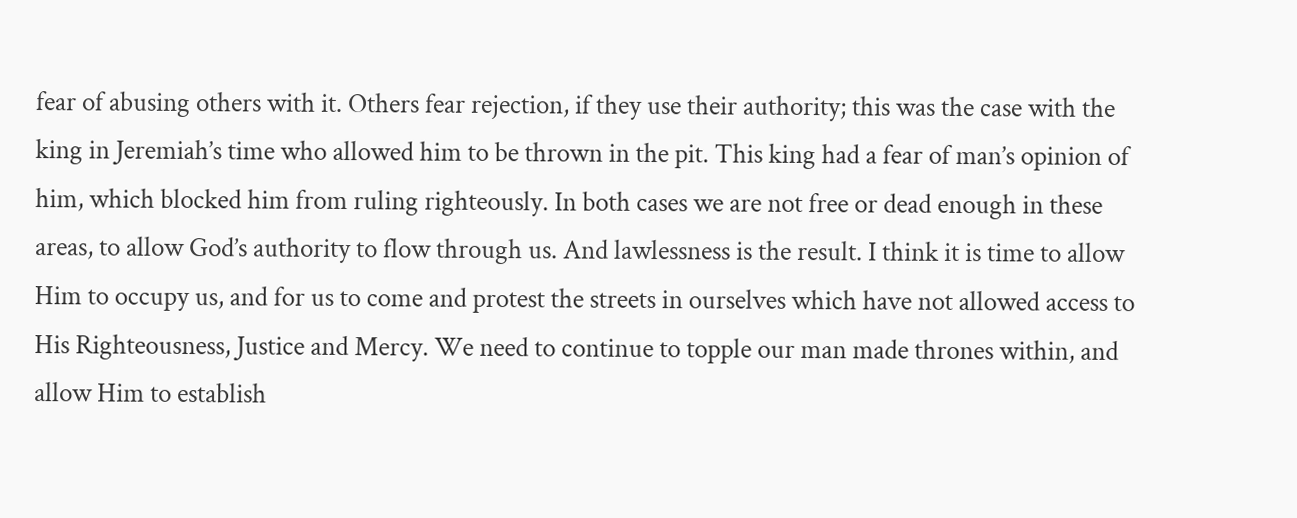fear of abusing others with it. Others fear rejection, if they use their authority; this was the case with the king in Jeremiah’s time who allowed him to be thrown in the pit. This king had a fear of man’s opinion of him, which blocked him from ruling righteously. In both cases we are not free or dead enough in these areas, to allow God’s authority to flow through us. And lawlessness is the result. I think it is time to allow Him to occupy us, and for us to come and protest the streets in ourselves which have not allowed access to His Righteousness, Justice and Mercy. We need to continue to topple our man made thrones within, and allow Him to establish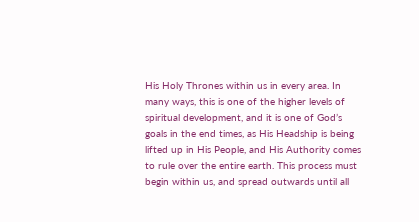His Holy Thrones within us in every area. In many ways, this is one of the higher levels of spiritual development, and it is one of God’s goals in the end times, as His Headship is being lifted up in His People, and His Authority comes to rule over the entire earth. This process must begin within us, and spread outwards until all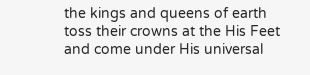the kings and queens of earth toss their crowns at the His Feet and come under His universal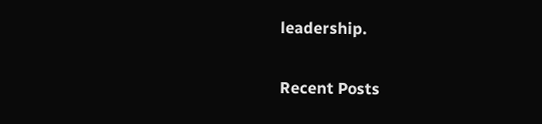leadership.

Recent Posts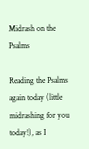Midrash on the Psalms

Reading the Psalms again today (little midrashing for you today!), as I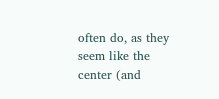often do, as they seem like the center (and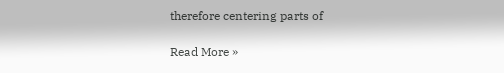therefore centering parts of

Read More »